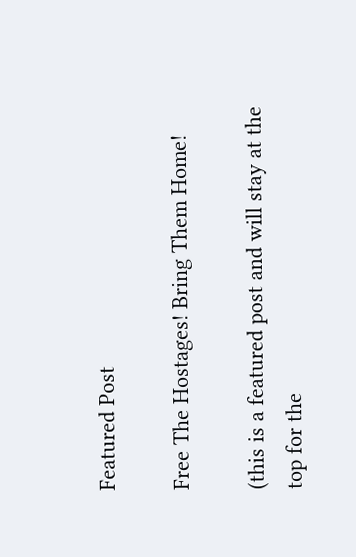Featured Post

Free The Hostages! Bring Them Home!

(this is a featured post and will stay at the top for the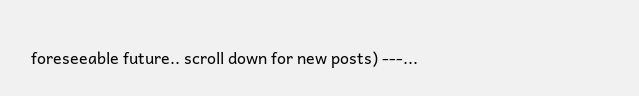foreseeable future.. scroll down for new posts) ---...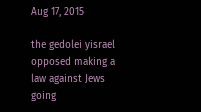Aug 17, 2015

the gedolei yisrael opposed making a law against Jews going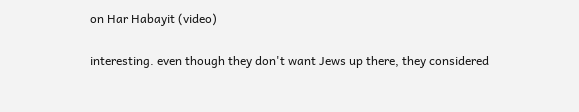on Har Habayit (video)

interesting. even though they don't want Jews up there, they considered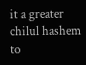it a greater chilul hashem to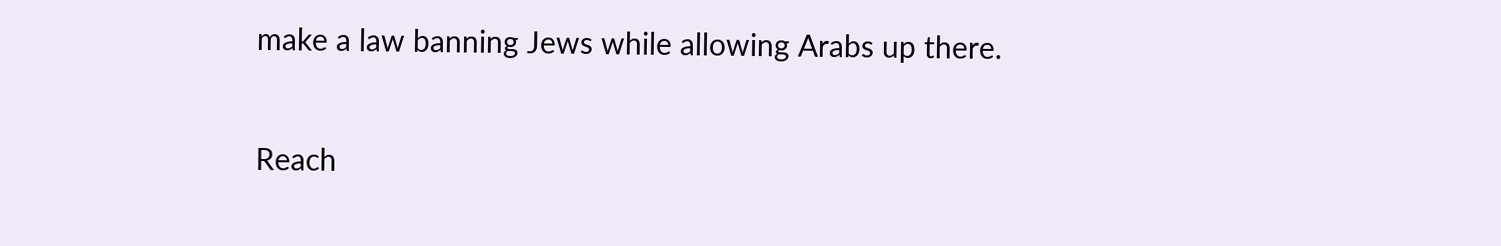make a law banning Jews while allowing Arabs up there.

Reach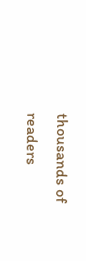thousands of readers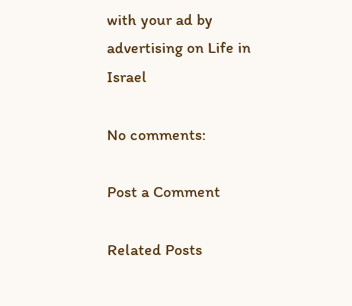with your ad by advertising on Life in Israel

No comments:

Post a Comment

Related Posts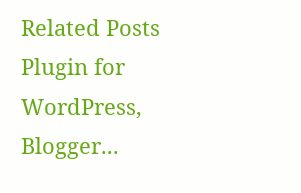Related Posts Plugin for WordPress, Blogger...